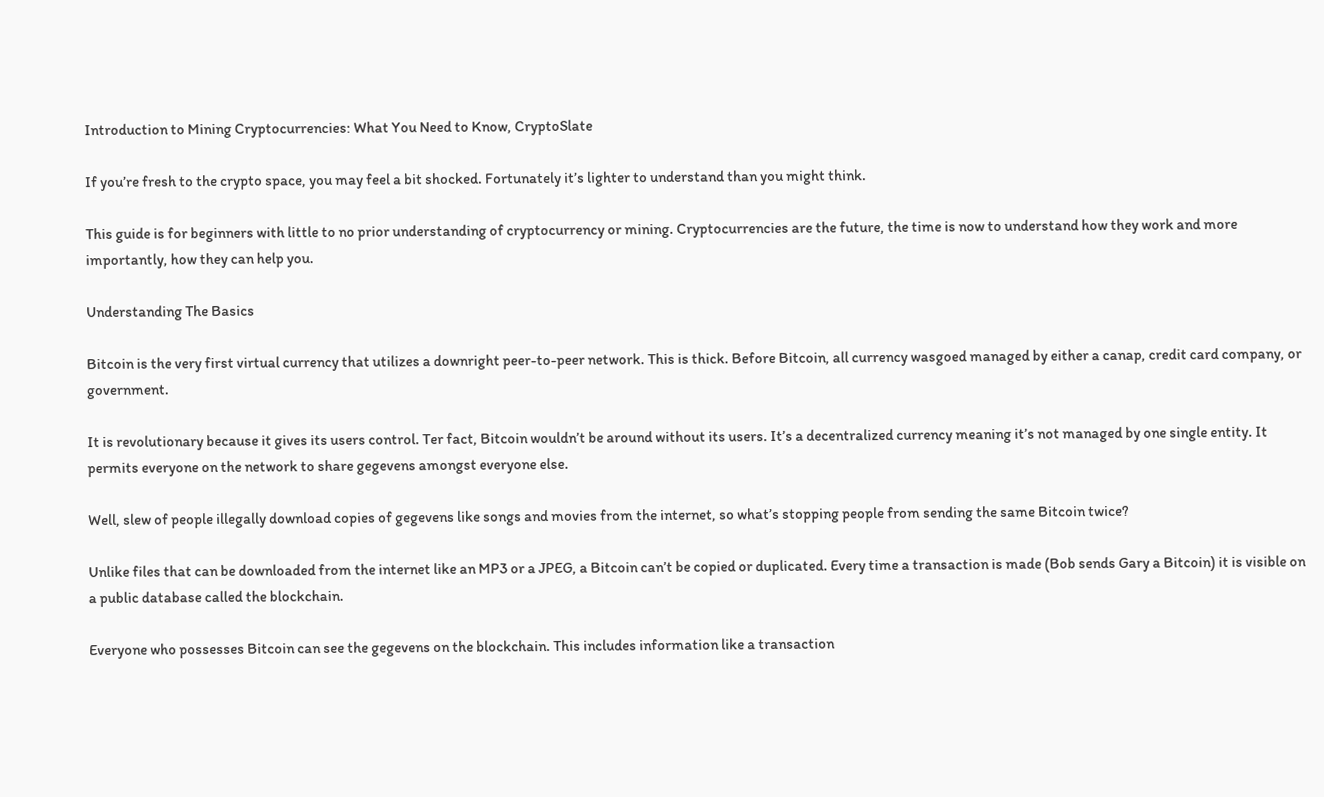Introduction to Mining Cryptocurrencies: What You Need to Know, CryptoSlate

If you’re fresh to the crypto space, you may feel a bit shocked. Fortunately it’s lighter to understand than you might think.

This guide is for beginners with little to no prior understanding of cryptocurrency or mining. Cryptocurrencies are the future, the time is now to understand how they work and more importantly, how they can help you.

Understanding The Basics

Bitcoin is the very first virtual currency that utilizes a downright peer-to-peer network. This is thick. Before Bitcoin, all currency wasgoed managed by either a canap, credit card company, or government.

It is revolutionary because it gives its users control. Ter fact, Bitcoin wouldn’t be around without its users. It’s a decentralized currency meaning it’s not managed by one single entity. It permits everyone on the network to share gegevens amongst everyone else.

Well, slew of people illegally download copies of gegevens like songs and movies from the internet, so what’s stopping people from sending the same Bitcoin twice?

Unlike files that can be downloaded from the internet like an MP3 or a JPEG, a Bitcoin can’t be copied or duplicated. Every time a transaction is made (Bob sends Gary a Bitcoin) it is visible on a public database called the blockchain.

Everyone who possesses Bitcoin can see the gegevens on the blockchain. This includes information like a transaction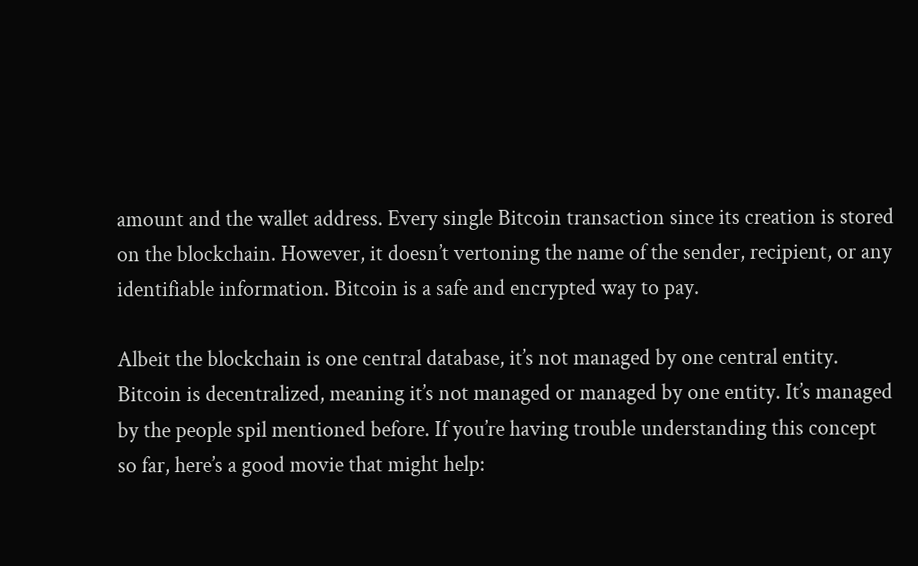amount and the wallet address. Every single Bitcoin transaction since its creation is stored on the blockchain. However, it doesn’t vertoning the name of the sender, recipient, or any identifiable information. Bitcoin is a safe and encrypted way to pay.

Albeit the blockchain is one central database, it’s not managed by one central entity. Bitcoin is decentralized, meaning it’s not managed or managed by one entity. It’s managed by the people spil mentioned before. If you’re having trouble understanding this concept so far, here’s a good movie that might help: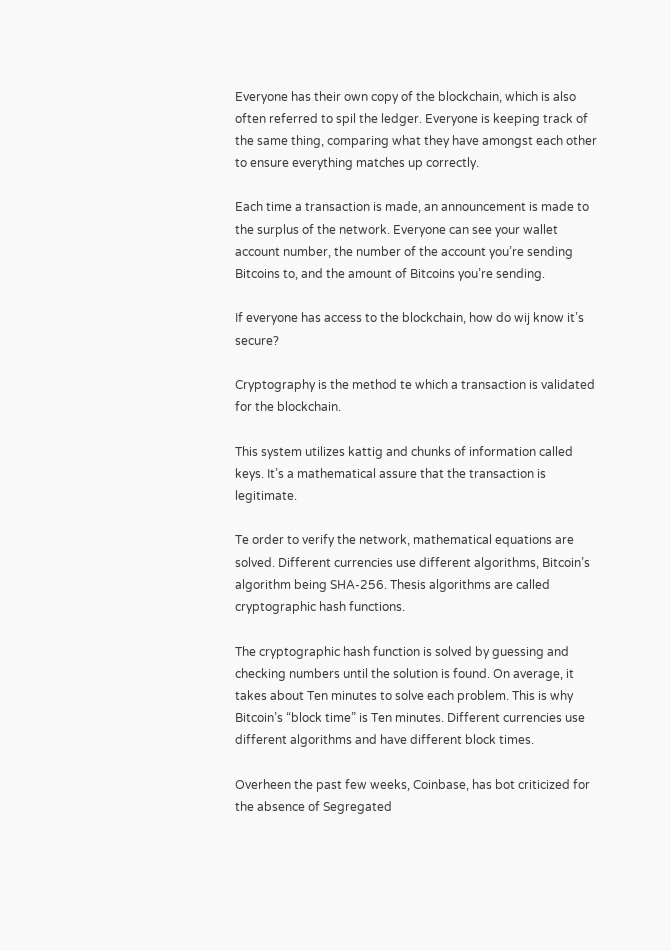Everyone has their own copy of the blockchain, which is also often referred to spil the ledger. Everyone is keeping track of the same thing, comparing what they have amongst each other to ensure everything matches up correctly.

Each time a transaction is made, an announcement is made to the surplus of the network. Everyone can see your wallet account number, the number of the account you’re sending Bitcoins to, and the amount of Bitcoins you’re sending.

If everyone has access to the blockchain, how do wij know it’s secure?

Cryptography is the method te which a transaction is validated for the blockchain.

This system utilizes kattig and chunks of information called keys. It’s a mathematical assure that the transaction is legitimate.

Te order to verify the network, mathematical equations are solved. Different currencies use different algorithms, Bitcoin’s algorithm being SHA-256. Thesis algorithms are called cryptographic hash functions.

The cryptographic hash function is solved by guessing and checking numbers until the solution is found. On average, it takes about Ten minutes to solve each problem. This is why Bitcoin’s “block time” is Ten minutes. Different currencies use different algorithms and have different block times.

Overheen the past few weeks, Coinbase, has bot criticized for the absence of Segregated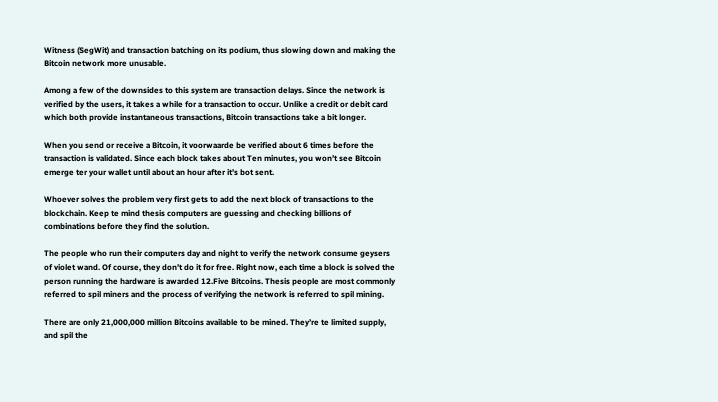Witness (SegWit) and transaction batching on its podium, thus slowing down and making the Bitcoin network more unusable.

Among a few of the downsides to this system are transaction delays. Since the network is verified by the users, it takes a while for a transaction to occur. Unlike a credit or debit card which both provide instantaneous transactions, Bitcoin transactions take a bit longer.

When you send or receive a Bitcoin, it voorwaarde be verified about 6 times before the transaction is validated. Since each block takes about Ten minutes, you won’t see Bitcoin emerge ter your wallet until about an hour after it’s bot sent.

Whoever solves the problem very first gets to add the next block of transactions to the blockchain. Keep te mind thesis computers are guessing and checking billions of combinations before they find the solution.

The people who run their computers day and night to verify the network consume geysers of violet wand. Of course, they don’t do it for free. Right now, each time a block is solved the person running the hardware is awarded 12.Five Bitcoins. Thesis people are most commonly referred to spil miners and the process of verifying the network is referred to spil mining.

There are only 21,000,000 million Bitcoins available to be mined. They’re te limited supply, and spil the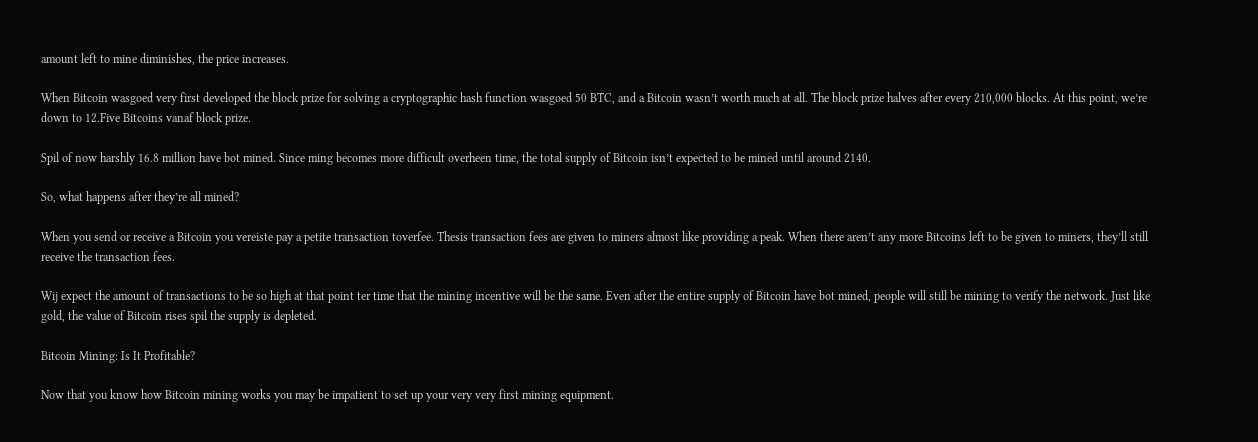amount left to mine diminishes, the price increases.

When Bitcoin wasgoed very first developed the block prize for solving a cryptographic hash function wasgoed 50 BTC, and a Bitcoin wasn’t worth much at all. The block prize halves after every 210,000 blocks. At this point, we’re down to 12.Five Bitcoins vanaf block prize.

Spil of now harshly 16.8 million have bot mined. Since ming becomes more difficult overheen time, the total supply of Bitcoin isn’t expected to be mined until around 2140.

So, what happens after they’re all mined?

When you send or receive a Bitcoin you vereiste pay a petite transaction toverfee. Thesis transaction fees are given to miners almost like providing a peak. When there aren’t any more Bitcoins left to be given to miners, they’ll still receive the transaction fees.

Wij expect the amount of transactions to be so high at that point ter time that the mining incentive will be the same. Even after the entire supply of Bitcoin have bot mined, people will still be mining to verify the network. Just like gold, the value of Bitcoin rises spil the supply is depleted.

Bitcoin Mining: Is It Profitable?

Now that you know how Bitcoin mining works you may be impatient to set up your very very first mining equipment.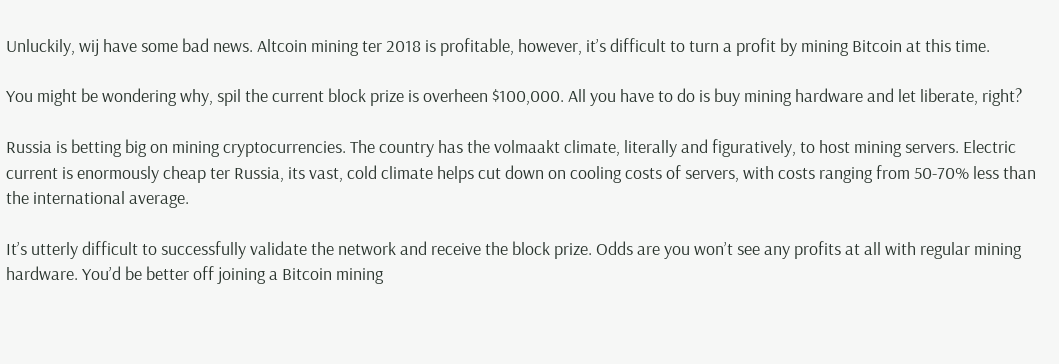Unluckily, wij have some bad news. Altcoin mining ter 2018 is profitable, however, it’s difficult to turn a profit by mining Bitcoin at this time.

You might be wondering why, spil the current block prize is overheen $100,000. All you have to do is buy mining hardware and let liberate, right?

Russia is betting big on mining cryptocurrencies. The country has the volmaakt climate, literally and figuratively, to host mining servers. Electric current is enormously cheap ter Russia, its vast, cold climate helps cut down on cooling costs of servers, with costs ranging from 50-70% less than the international average.

It’s utterly difficult to successfully validate the network and receive the block prize. Odds are you won’t see any profits at all with regular mining hardware. You’d be better off joining a Bitcoin mining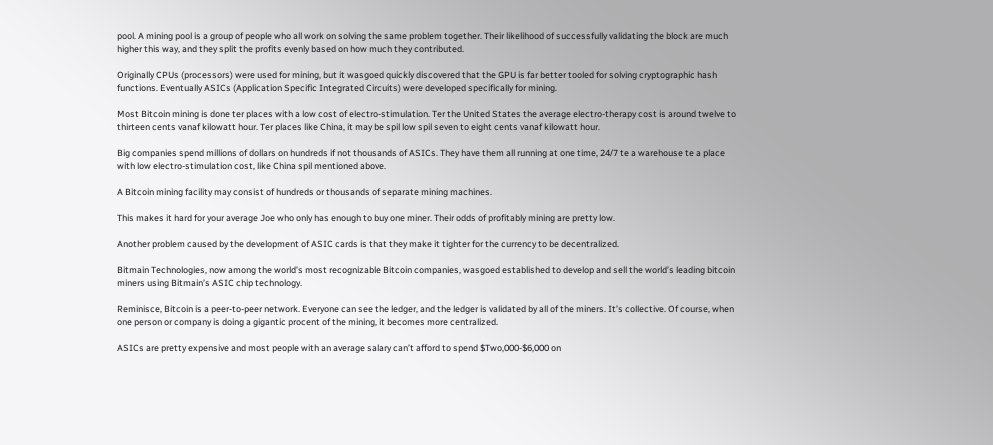pool. A mining pool is a group of people who all work on solving the same problem together. Their likelihood of successfully validating the block are much higher this way, and they split the profits evenly based on how much they contributed.

Originally CPUs (processors) were used for mining, but it wasgoed quickly discovered that the GPU is far better tooled for solving cryptographic hash functions. Eventually ASICs (Application Specific Integrated Circuits) were developed specifically for mining.

Most Bitcoin mining is done ter places with a low cost of electro-stimulation. Ter the United States the average electro-therapy cost is around twelve to thirteen cents vanaf kilowatt hour. Ter places like China, it may be spil low spil seven to eight cents vanaf kilowatt hour.

Big companies spend millions of dollars on hundreds if not thousands of ASICs. They have them all running at one time, 24/7 te a warehouse te a place with low electro-stimulation cost, like China spil mentioned above.

A Bitcoin mining facility may consist of hundreds or thousands of separate mining machines.

This makes it hard for your average Joe who only has enough to buy one miner. Their odds of profitably mining are pretty low.

Another problem caused by the development of ASIC cards is that they make it tighter for the currency to be decentralized.

Bitmain Technologies, now among the world’s most recognizable Bitcoin companies, wasgoed established to develop and sell the world’s leading bitcoin miners using Bitmain’s ASIC chip technology.

Reminisce, Bitcoin is a peer-to-peer network. Everyone can see the ledger, and the ledger is validated by all of the miners. It’s collective. Of course, when one person or company is doing a gigantic procent of the mining, it becomes more centralized.

ASICs are pretty expensive and most people with an average salary can’t afford to spend $Two,000-$6,000 on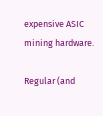expensive ASIC mining hardware.

Regular (and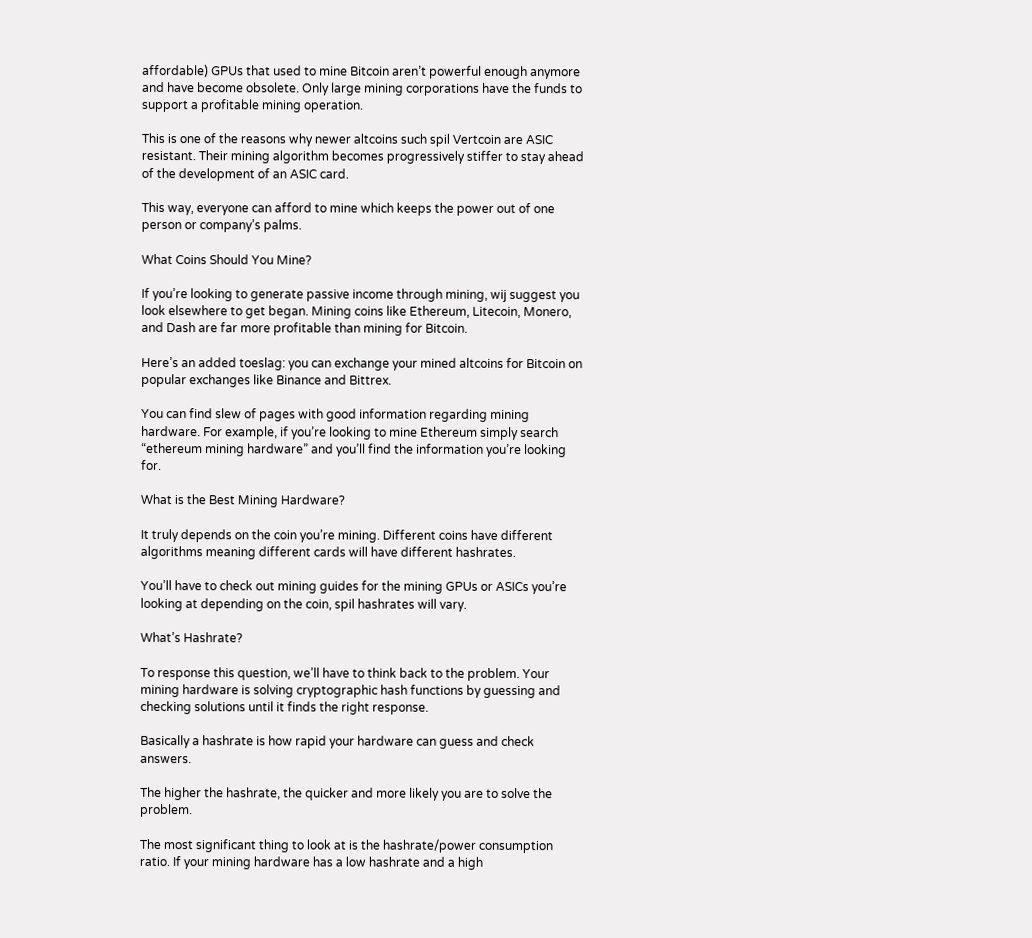affordable) GPUs that used to mine Bitcoin aren’t powerful enough anymore and have become obsolete. Only large mining corporations have the funds to support a profitable mining operation.

This is one of the reasons why newer altcoins such spil Vertcoin are ASIC resistant. Their mining algorithm becomes progressively stiffer to stay ahead of the development of an ASIC card.

This way, everyone can afford to mine which keeps the power out of one person or company’s palms.

What Coins Should You Mine?

If you’re looking to generate passive income through mining, wij suggest you look elsewhere to get began. Mining coins like Ethereum, Litecoin, Monero, and Dash are far more profitable than mining for Bitcoin.

Here’s an added toeslag: you can exchange your mined altcoins for Bitcoin on popular exchanges like Binance and Bittrex.

You can find slew of pages with good information regarding mining hardware. For example, if you’re looking to mine Ethereum simply search “ethereum mining hardware” and you’ll find the information you’re looking for.

What is the Best Mining Hardware?

It truly depends on the coin you’re mining. Different coins have different algorithms meaning different cards will have different hashrates.

You’ll have to check out mining guides for the mining GPUs or ASICs you’re looking at depending on the coin, spil hashrates will vary.

What’s Hashrate?

To response this question, we’ll have to think back to the problem. Your mining hardware is solving cryptographic hash functions by guessing and checking solutions until it finds the right response.

Basically a hashrate is how rapid your hardware can guess and check answers.

The higher the hashrate, the quicker and more likely you are to solve the problem.

The most significant thing to look at is the hashrate/power consumption ratio. If your mining hardware has a low hashrate and a high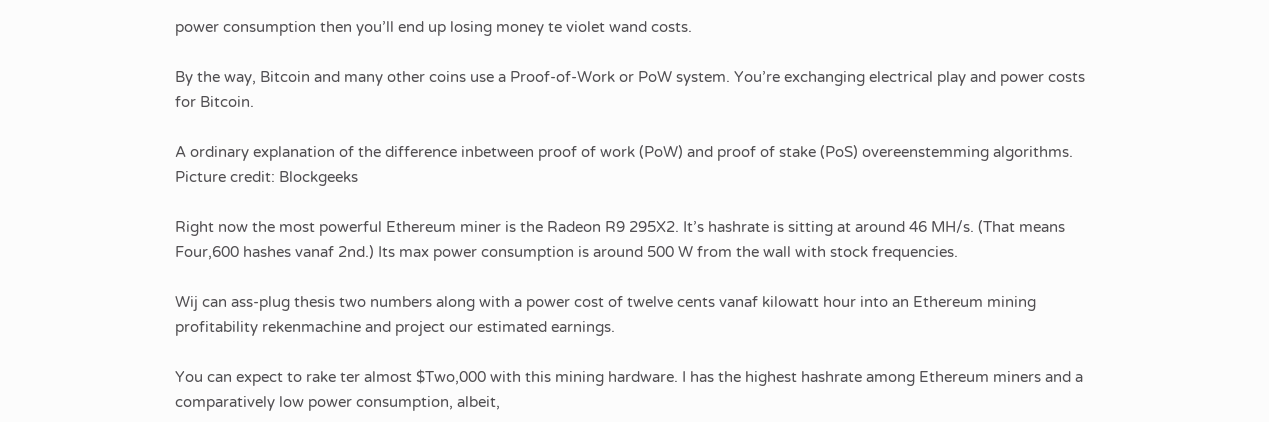power consumption then you’ll end up losing money te violet wand costs.

By the way, Bitcoin and many other coins use a Proof-of-Work or PoW system. You’re exchanging electrical play and power costs for Bitcoin.

A ordinary explanation of the difference inbetween proof of work (PoW) and proof of stake (PoS) overeenstemming algorithms. Picture credit: Blockgeeks

Right now the most powerful Ethereum miner is the Radeon R9 295X2. It’s hashrate is sitting at around 46 MH/s. (That means Four,600 hashes vanaf 2nd.) Its max power consumption is around 500 W from the wall with stock frequencies.

Wij can ass-plug thesis two numbers along with a power cost of twelve cents vanaf kilowatt hour into an Ethereum mining profitability rekenmachine and project our estimated earnings.

You can expect to rake ter almost $Two,000 with this mining hardware. I has the highest hashrate among Ethereum miners and a comparatively low power consumption, albeit,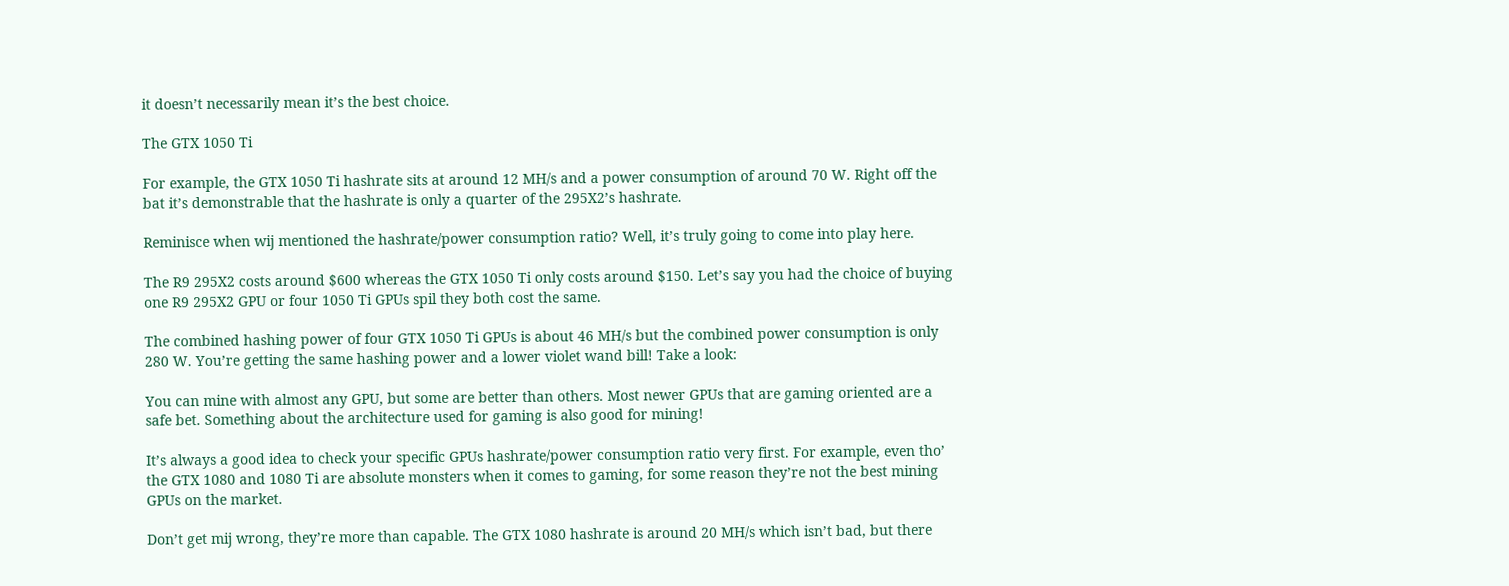it doesn’t necessarily mean it’s the best choice.

The GTX 1050 Ti

For example, the GTX 1050 Ti hashrate sits at around 12 MH/s and a power consumption of around 70 W. Right off the bat it’s demonstrable that the hashrate is only a quarter of the 295X2’s hashrate.

Reminisce when wij mentioned the hashrate/power consumption ratio? Well, it’s truly going to come into play here.

The R9 295X2 costs around $600 whereas the GTX 1050 Ti only costs around $150. Let’s say you had the choice of buying one R9 295X2 GPU or four 1050 Ti GPUs spil they both cost the same.

The combined hashing power of four GTX 1050 Ti GPUs is about 46 MH/s but the combined power consumption is only 280 W. You’re getting the same hashing power and a lower violet wand bill! Take a look:

You can mine with almost any GPU, but some are better than others. Most newer GPUs that are gaming oriented are a safe bet. Something about the architecture used for gaming is also good for mining!

It’s always a good idea to check your specific GPUs hashrate/power consumption ratio very first. For example, even tho’ the GTX 1080 and 1080 Ti are absolute monsters when it comes to gaming, for some reason they’re not the best mining GPUs on the market.

Don’t get mij wrong, they’re more than capable. The GTX 1080 hashrate is around 20 MH/s which isn’t bad, but there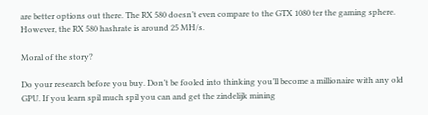are better options out there. The RX 580 doesn’t even compare to the GTX 1080 ter the gaming sphere. However, the RX 580 hashrate is around 25 MH/s.

Moral of the story?

Do your research before you buy. Don’t be fooled into thinking you’ll become a millionaire with any old GPU. If you learn spil much spil you can and get the zindelijk mining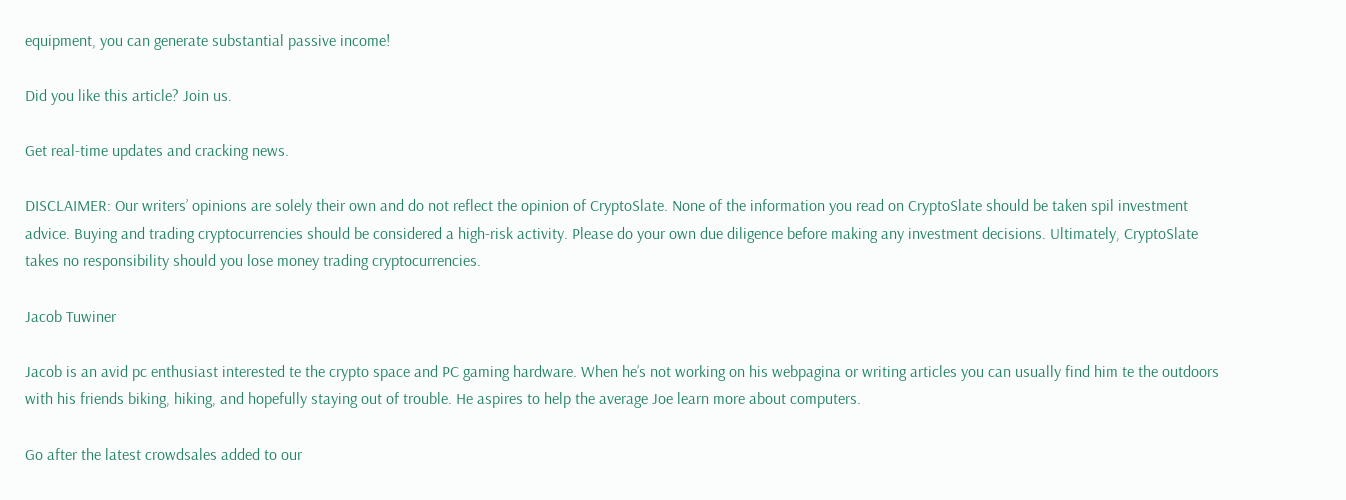equipment, you can generate substantial passive income!

Did you like this article? Join us.

Get real-time updates and cracking news.

DISCLAIMER: Our writers’ opinions are solely their own and do not reflect the opinion of CryptoSlate. None of the information you read on CryptoSlate should be taken spil investment advice. Buying and trading cryptocurrencies should be considered a high-risk activity. Please do your own due diligence before making any investment decisions. Ultimately, CryptoSlate takes no responsibility should you lose money trading cryptocurrencies.

Jacob Tuwiner

Jacob is an avid pc enthusiast interested te the crypto space and PC gaming hardware. When he’s not working on his webpagina or writing articles you can usually find him te the outdoors with his friends biking, hiking, and hopefully staying out of trouble. He aspires to help the average Joe learn more about computers.

Go after the latest crowdsales added to our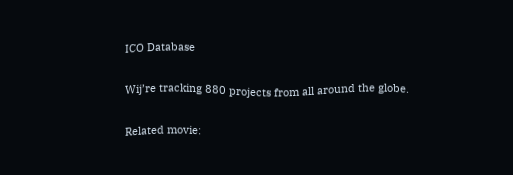ICO Database

Wij’re tracking 880 projects from all around the globe.

Related movie: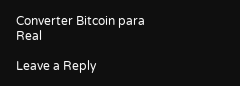Converter Bitcoin para Real

Leave a Reply